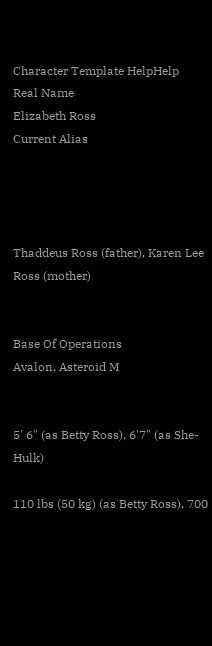Character Template HelpHelp
Real Name
Elizabeth Ross
Current Alias




Thaddeus Ross (father), Karen Lee Ross (mother)


Base Of Operations
Avalon, Asteroid M


5' 6" (as Betty Ross), 6'7" (as She-Hulk)

110 lbs (50 kg) (as Betty Ross), 700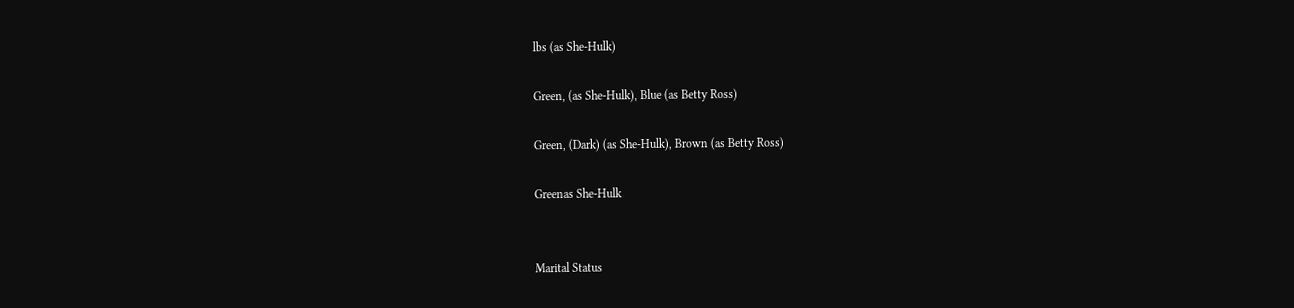lbs (as She-Hulk)

Green, (as She-Hulk), Blue (as Betty Ross)

Green, (Dark) (as She-Hulk), Brown (as Betty Ross)

Greenas She-Hulk


Marital Status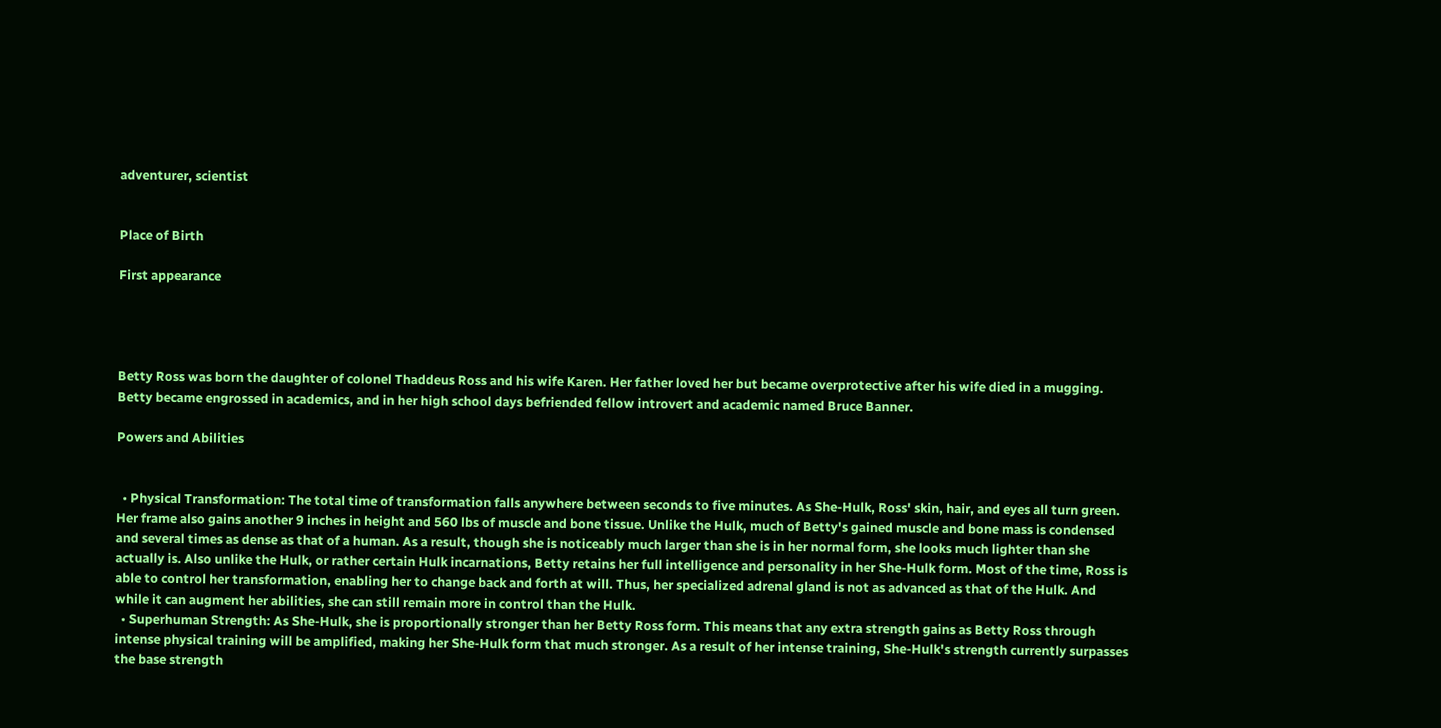adventurer, scientist


Place of Birth

First appearance




Betty Ross was born the daughter of colonel Thaddeus Ross and his wife Karen. Her father loved her but became overprotective after his wife died in a mugging. Betty became engrossed in academics, and in her high school days befriended fellow introvert and academic named Bruce Banner.

Powers and Abilities


  • Physical Transformation: The total time of transformation falls anywhere between seconds to five minutes. As She-Hulk, Ross' skin, hair, and eyes all turn green. Her frame also gains another 9 inches in height and 560 lbs of muscle and bone tissue. Unlike the Hulk, much of Betty's gained muscle and bone mass is condensed and several times as dense as that of a human. As a result, though she is noticeably much larger than she is in her normal form, she looks much lighter than she actually is. Also unlike the Hulk, or rather certain Hulk incarnations, Betty retains her full intelligence and personality in her She-Hulk form. Most of the time, Ross is able to control her transformation, enabling her to change back and forth at will. Thus, her specialized adrenal gland is not as advanced as that of the Hulk. And while it can augment her abilities, she can still remain more in control than the Hulk.
  • Superhuman Strength: As She-Hulk, she is proportionally stronger than her Betty Ross form. This means that any extra strength gains as Betty Ross through intense physical training will be amplified, making her She-Hulk form that much stronger. As a result of her intense training, She-Hulk's strength currently surpasses the base strength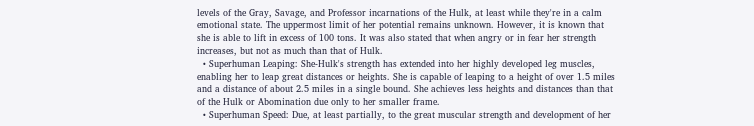levels of the Gray, Savage, and Professor incarnations of the Hulk, at least while they're in a calm emotional state. The uppermost limit of her potential remains unknown. However, it is known that she is able to lift in excess of 100 tons. It was also stated that when angry or in fear her strength increases, but not as much than that of Hulk.
  • Superhuman Leaping: She-Hulk's strength has extended into her highly developed leg muscles, enabling her to leap great distances or heights. She is capable of leaping to a height of over 1.5 miles and a distance of about 2.5 miles in a single bound. She achieves less heights and distances than that of the Hulk or Abomination due only to her smaller frame.
  • Superhuman Speed: Due, at least partially, to the great muscular strength and development of her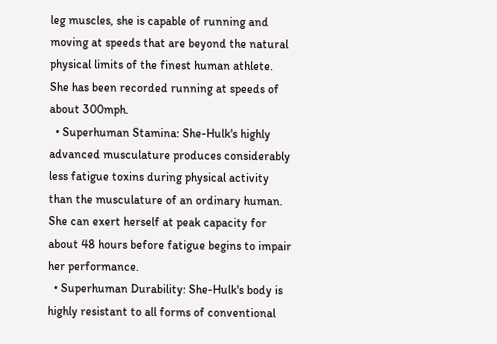leg muscles, she is capable of running and moving at speeds that are beyond the natural physical limits of the finest human athlete. She has been recorded running at speeds of about 300mph.
  • Superhuman Stamina: She-Hulk's highly advanced musculature produces considerably less fatigue toxins during physical activity than the musculature of an ordinary human. She can exert herself at peak capacity for about 48 hours before fatigue begins to impair her performance.
  • Superhuman Durability: She-Hulk's body is highly resistant to all forms of conventional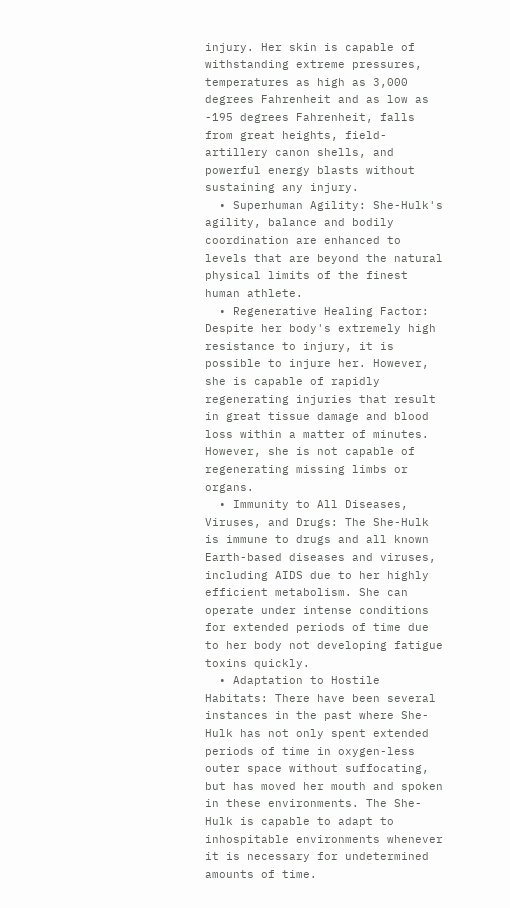injury. Her skin is capable of withstanding extreme pressures, temperatures as high as 3,000 degrees Fahrenheit and as low as -195 degrees Fahrenheit, falls from great heights, field-artillery canon shells, and powerful energy blasts without sustaining any injury.
  • Superhuman Agility: She-Hulk's agility, balance and bodily coordination are enhanced to levels that are beyond the natural physical limits of the finest human athlete.
  • Regenerative Healing Factor: Despite her body's extremely high resistance to injury, it is possible to injure her. However, she is capable of rapidly regenerating injuries that result in great tissue damage and blood loss within a matter of minutes. However, she is not capable of regenerating missing limbs or organs.
  • Immunity to All Diseases, Viruses, and Drugs: The She-Hulk is immune to drugs and all known Earth-based diseases and viruses, including AIDS due to her highly efficient metabolism. She can operate under intense conditions for extended periods of time due to her body not developing fatigue toxins quickly.
  • Adaptation to Hostile Habitats: There have been several instances in the past where She-Hulk has not only spent extended periods of time in oxygen-less outer space without suffocating, but has moved her mouth and spoken in these environments. The She-Hulk is capable to adapt to inhospitable environments whenever it is necessary for undetermined amounts of time.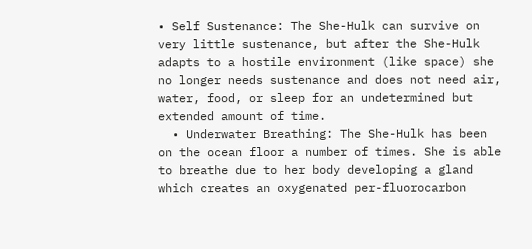• Self Sustenance: The She-Hulk can survive on very little sustenance, but after the She-Hulk adapts to a hostile environment (like space) she no longer needs sustenance and does not need air, water, food, or sleep for an undetermined but extended amount of time.
  • Underwater Breathing: The She-Hulk has been on the ocean floor a number of times. She is able to breathe due to her body developing a gland which creates an oxygenated per-fluorocarbon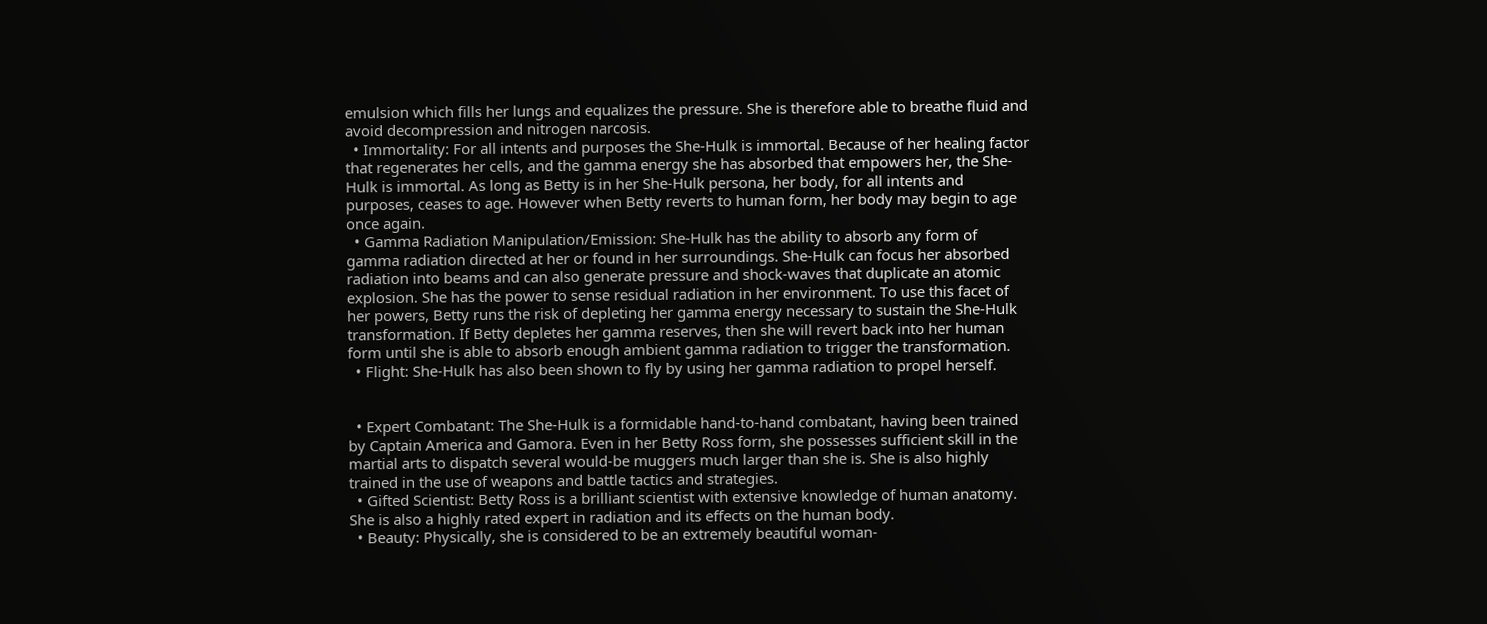emulsion which fills her lungs and equalizes the pressure. She is therefore able to breathe fluid and avoid decompression and nitrogen narcosis.
  • Immortality: For all intents and purposes the She-Hulk is immortal. Because of her healing factor that regenerates her cells, and the gamma energy she has absorbed that empowers her, the She-Hulk is immortal. As long as Betty is in her She-Hulk persona, her body, for all intents and purposes, ceases to age. However when Betty reverts to human form, her body may begin to age once again.
  • Gamma Radiation Manipulation/Emission: She-Hulk has the ability to absorb any form of gamma radiation directed at her or found in her surroundings. She-Hulk can focus her absorbed radiation into beams and can also generate pressure and shock-waves that duplicate an atomic explosion. She has the power to sense residual radiation in her environment. To use this facet of her powers, Betty runs the risk of depleting her gamma energy necessary to sustain the She-Hulk transformation. If Betty depletes her gamma reserves, then she will revert back into her human form until she is able to absorb enough ambient gamma radiation to trigger the transformation.
  • Flight: She-Hulk has also been shown to fly by using her gamma radiation to propel herself.


  • Expert Combatant: The She-Hulk is a formidable hand-to-hand combatant, having been trained by Captain America and Gamora. Even in her Betty Ross form, she possesses sufficient skill in the martial arts to dispatch several would-be muggers much larger than she is. She is also highly trained in the use of weapons and battle tactics and strategies.
  • Gifted Scientist: Betty Ross is a brilliant scientist with extensive knowledge of human anatomy. She is also a highly rated expert in radiation and its effects on the human body.
  • Beauty: Physically, she is considered to be an extremely beautiful woman-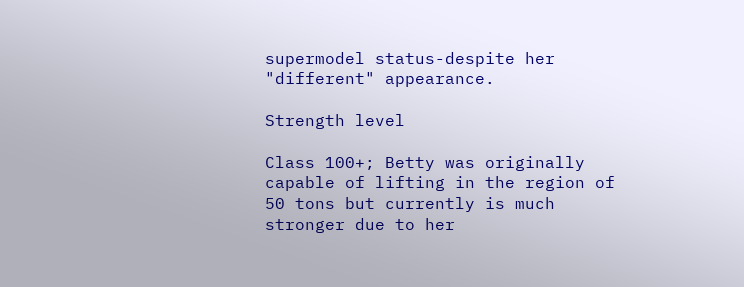supermodel status-despite her "different" appearance.

Strength level

Class 100+; Betty was originally capable of lifting in the region of 50 tons but currently is much stronger due to her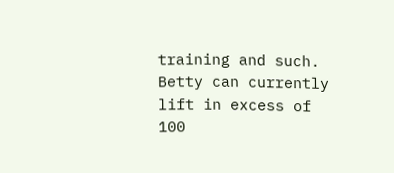training and such. Betty can currently lift in excess of 100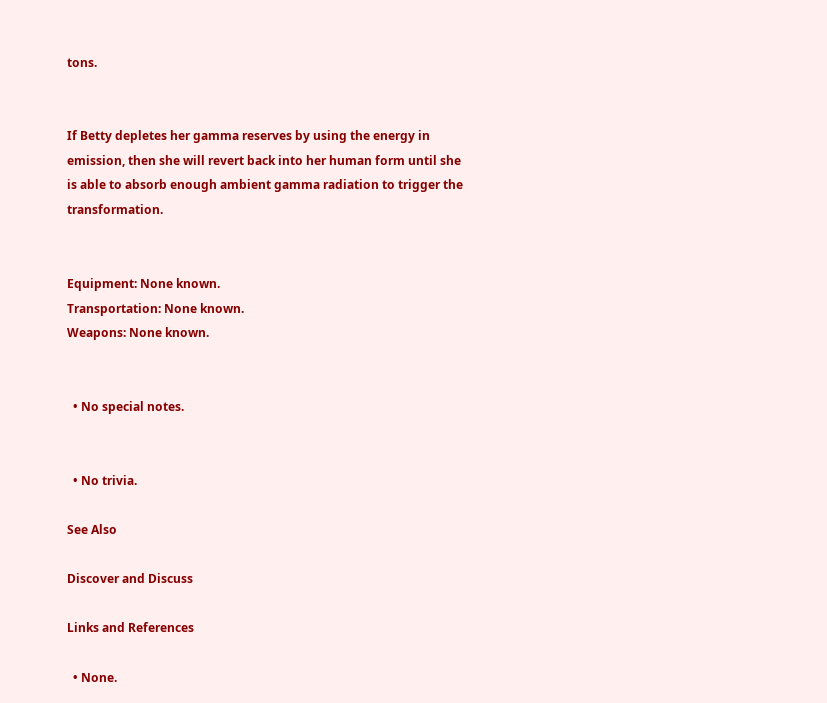tons.


If Betty depletes her gamma reserves by using the energy in emission, then she will revert back into her human form until she is able to absorb enough ambient gamma radiation to trigger the transformation.


Equipment: None known.
Transportation: None known.
Weapons: None known.


  • No special notes.


  • No trivia.

See Also

Discover and Discuss

Links and References

  • None.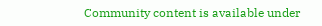Community content is available under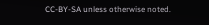CC-BY-SA unless otherwise noted.